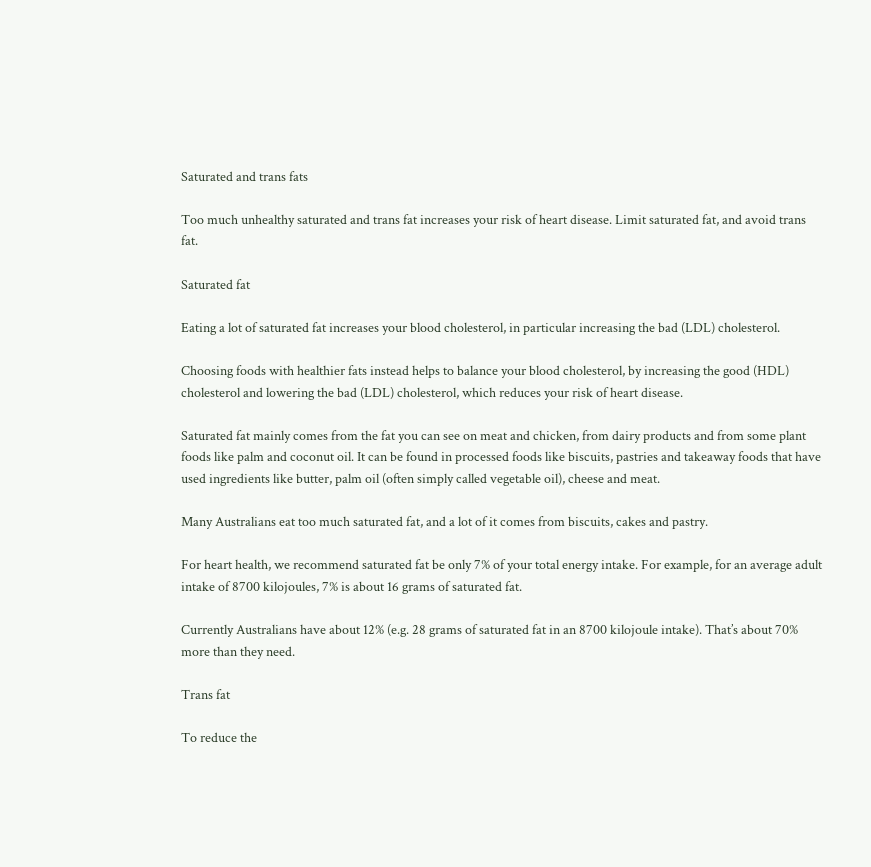Saturated and trans fats

Too much unhealthy saturated and trans fat increases your risk of heart disease. Limit saturated fat, and avoid trans fat.

Saturated fat

Eating a lot of saturated fat increases your blood cholesterol, in particular increasing the bad (LDL) cholesterol.

Choosing foods with healthier fats instead helps to balance your blood cholesterol, by increasing the good (HDL) cholesterol and lowering the bad (LDL) cholesterol, which reduces your risk of heart disease.

Saturated fat mainly comes from the fat you can see on meat and chicken, from dairy products and from some plant foods like palm and coconut oil. It can be found in processed foods like biscuits, pastries and takeaway foods that have used ingredients like butter, palm oil (often simply called vegetable oil), cheese and meat.

Many Australians eat too much saturated fat, and a lot of it comes from biscuits, cakes and pastry.

For heart health, we recommend saturated fat be only 7% of your total energy intake. For example, for an average adult intake of 8700 kilojoules, 7% is about 16 grams of saturated fat.

Currently Australians have about 12% (e.g. 28 grams of saturated fat in an 8700 kilojoule intake). That’s about 70% more than they need.

Trans fat

To reduce the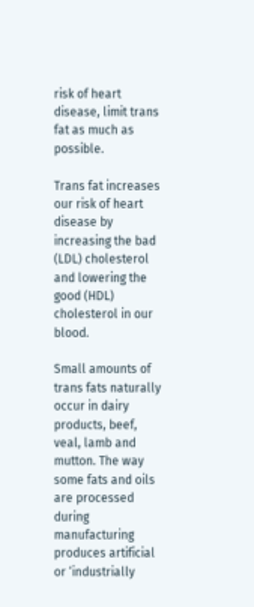risk of heart disease, limit trans fat as much as possible.

Trans fat increases our risk of heart disease by increasing the bad (LDL) cholesterol and lowering the good (HDL) cholesterol in our blood.

Small amounts of trans fats naturally occur in dairy products, beef, veal, lamb and mutton. The way some fats and oils are processed during manufacturing produces artificial or ‘industrially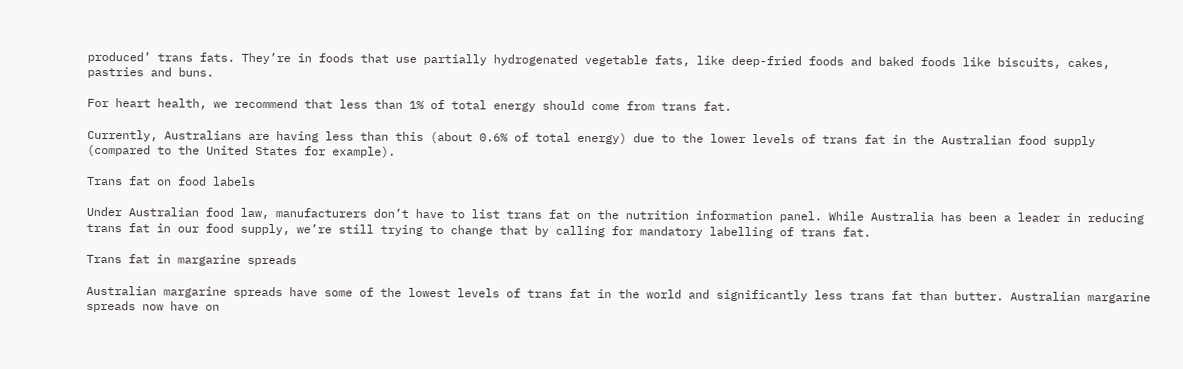produced’ trans fats. They’re in foods that use partially hydrogenated vegetable fats, like deep-fried foods and baked foods like biscuits, cakes, pastries and buns.

For heart health, we recommend that less than 1% of total energy should come from trans fat.

Currently, Australians are having less than this (about 0.6% of total energy) due to the lower levels of trans fat in the Australian food supply (compared to the United States for example).

Trans fat on food labels

Under Australian food law, manufacturers don’t have to list trans fat on the nutrition information panel. While Australia has been a leader in reducing trans fat in our food supply, we’re still trying to change that by calling for mandatory labelling of trans fat.

Trans fat in margarine spreads

Australian margarine spreads have some of the lowest levels of trans fat in the world and significantly less trans fat than butter. Australian margarine spreads now have on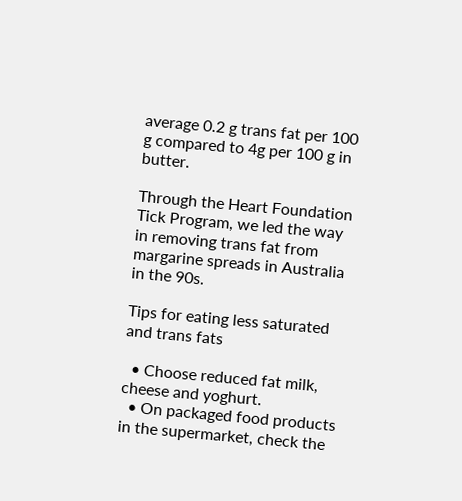average 0.2 g trans fat per 100 g compared to 4g per 100 g in butter.

Through the Heart Foundation Tick Program, we led the way in removing trans fat from margarine spreads in Australia in the 90s.

Tips for eating less saturated and trans fats

  • Choose reduced fat milk, cheese and yoghurt.
  • On packaged food products in the supermarket, check the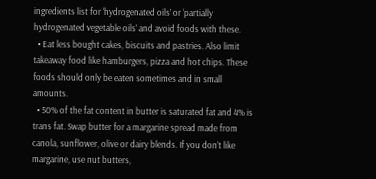ingredients list for ‘hydrogenated oils’ or ‘partially hydrogenated vegetable oils’ and avoid foods with these.
  • Eat less bought cakes, biscuits and pastries. Also limit takeaway food like hamburgers, pizza and hot chips. These foods should only be eaten sometimes and in small amounts.
  • 50% of the fat content in butter is saturated fat and 4% is trans fat. Swap butter for a margarine spread made from canola, sunflower, olive or dairy blends. If you don’t like margarine, use nut butters,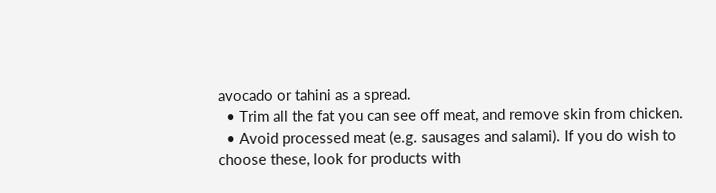avocado or tahini as a spread.
  • Trim all the fat you can see off meat, and remove skin from chicken.
  • Avoid processed meat (e.g. sausages and salami). If you do wish to choose these, look for products with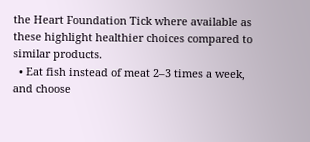the Heart Foundation Tick where available as these highlight healthier choices compared to similar products.
  • Eat fish instead of meat 2–3 times a week, and choose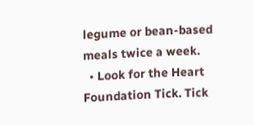legume or bean-based meals twice a week.
  • Look for the Heart Foundation Tick. Tick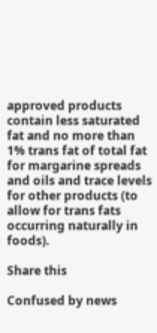approved products contain less saturated fat and no more than 1% trans fat of total fat for margarine spreads and oils and trace levels for other products (to allow for trans fats occurring naturally in foods).

Share this

Confused by news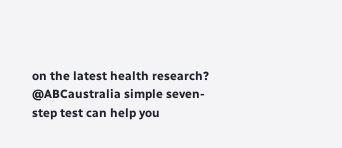on the latest health research? @ABCaustralia simple seven-step test can help you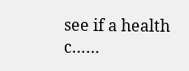see if a health c……